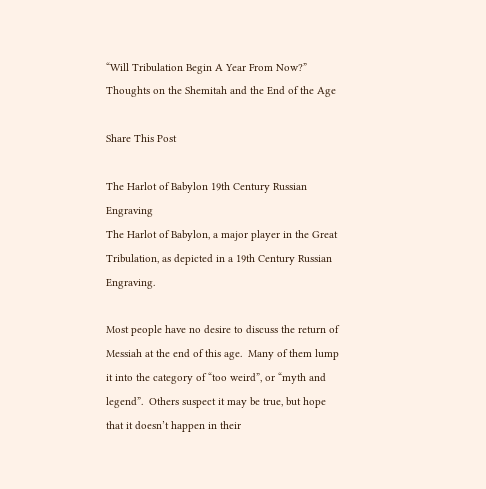“Will Tribulation Begin A Year From Now?” Thoughts on the Shemitah and the End of the Age

Share This Post

The Harlot of Babylon 19th Century Russian Engraving
The Harlot of Babylon, a major player in the Great Tribulation, as depicted in a 19th Century Russian Engraving.

Most people have no desire to discuss the return of Messiah at the end of this age.  Many of them lump it into the category of “too weird”, or “myth and legend”.  Others suspect it may be true, but hope that it doesn’t happen in their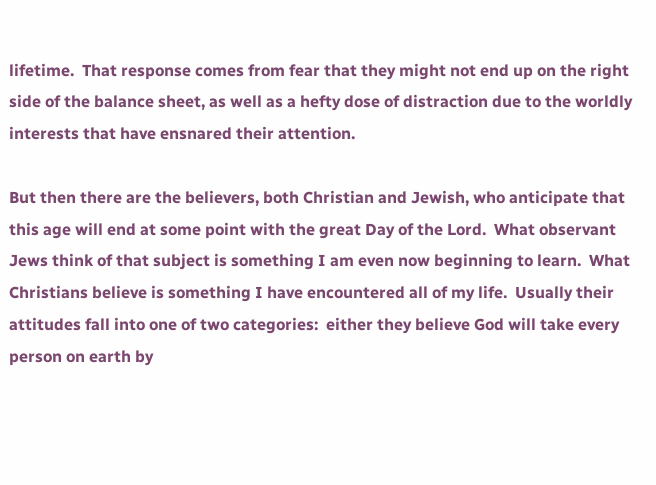lifetime.  That response comes from fear that they might not end up on the right side of the balance sheet, as well as a hefty dose of distraction due to the worldly interests that have ensnared their attention.

But then there are the believers, both Christian and Jewish, who anticipate that this age will end at some point with the great Day of the Lord.  What observant Jews think of that subject is something I am even now beginning to learn.  What Christians believe is something I have encountered all of my life.  Usually their attitudes fall into one of two categories:  either they believe God will take every person on earth by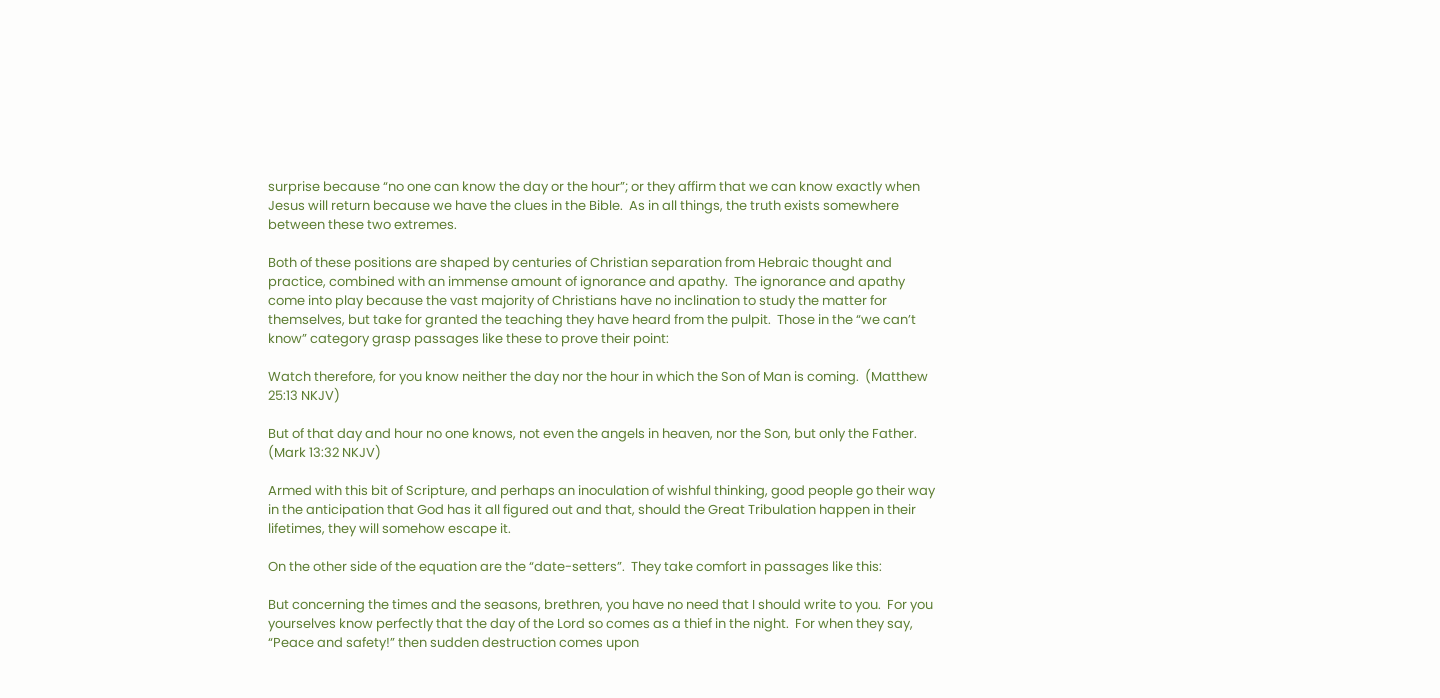surprise because “no one can know the day or the hour”; or they affirm that we can know exactly when Jesus will return because we have the clues in the Bible.  As in all things, the truth exists somewhere between these two extremes.

Both of these positions are shaped by centuries of Christian separation from Hebraic thought and practice, combined with an immense amount of ignorance and apathy.  The ignorance and apathy come into play because the vast majority of Christians have no inclination to study the matter for themselves, but take for granted the teaching they have heard from the pulpit.  Those in the “we can’t know” category grasp passages like these to prove their point:

Watch therefore, for you know neither the day nor the hour in which the Son of Man is coming.  (Matthew 25:13 NKJV)

But of that day and hour no one knows, not even the angels in heaven, nor the Son, but only the Father.  (Mark 13:32 NKJV)

Armed with this bit of Scripture, and perhaps an inoculation of wishful thinking, good people go their way in the anticipation that God has it all figured out and that, should the Great Tribulation happen in their lifetimes, they will somehow escape it.

On the other side of the equation are the “date-setters”.  They take comfort in passages like this:

But concerning the times and the seasons, brethren, you have no need that I should write to you.  For you yourselves know perfectly that the day of the Lord so comes as a thief in the night.  For when they say, “Peace and safety!” then sudden destruction comes upon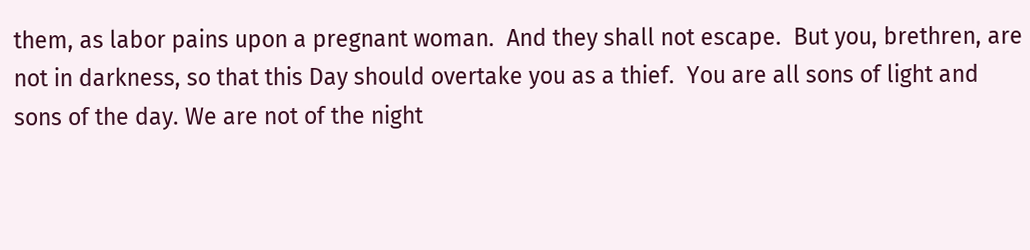them, as labor pains upon a pregnant woman.  And they shall not escape.  But you, brethren, are not in darkness, so that this Day should overtake you as a thief.  You are all sons of light and sons of the day. We are not of the night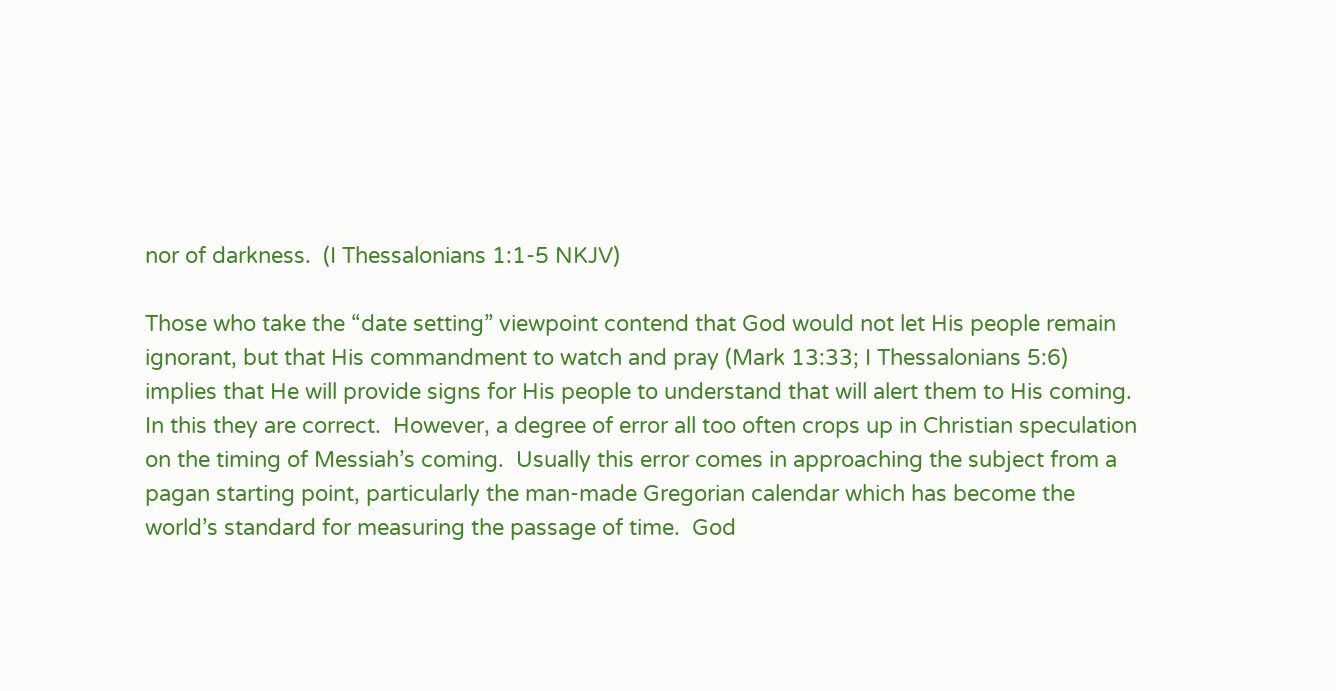nor of darkness.  (I Thessalonians 1:1-5 NKJV)

Those who take the “date setting” viewpoint contend that God would not let His people remain ignorant, but that His commandment to watch and pray (Mark 13:33; I Thessalonians 5:6) implies that He will provide signs for His people to understand that will alert them to His coming.  In this they are correct.  However, a degree of error all too often crops up in Christian speculation on the timing of Messiah’s coming.  Usually this error comes in approaching the subject from a pagan starting point, particularly the man-made Gregorian calendar which has become the world’s standard for measuring the passage of time.  God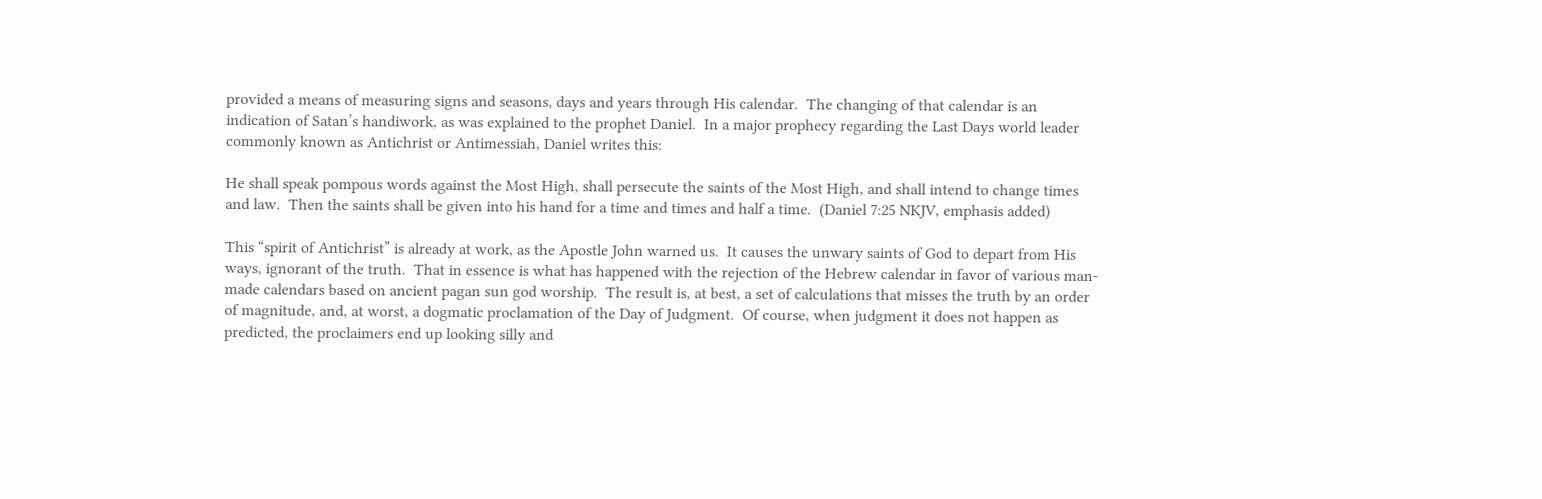provided a means of measuring signs and seasons, days and years through His calendar.  The changing of that calendar is an indication of Satan’s handiwork, as was explained to the prophet Daniel.  In a major prophecy regarding the Last Days world leader commonly known as Antichrist or Antimessiah, Daniel writes this:

He shall speak pompous words against the Most High, shall persecute the saints of the Most High, and shall intend to change times and law.  Then the saints shall be given into his hand for a time and times and half a time.  (Daniel 7:25 NKJV, emphasis added)

This “spirit of Antichrist” is already at work, as the Apostle John warned us.  It causes the unwary saints of God to depart from His ways, ignorant of the truth.  That in essence is what has happened with the rejection of the Hebrew calendar in favor of various man-made calendars based on ancient pagan sun god worship.  The result is, at best, a set of calculations that misses the truth by an order of magnitude, and, at worst, a dogmatic proclamation of the Day of Judgment.  Of course, when judgment it does not happen as predicted, the proclaimers end up looking silly and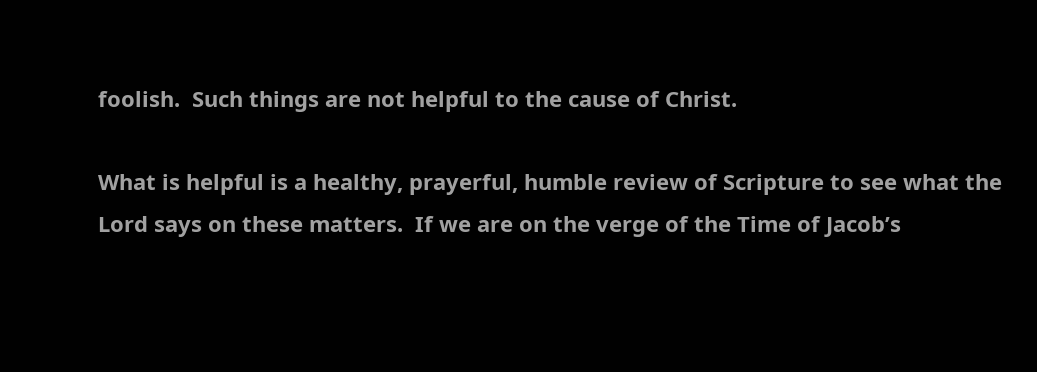foolish.  Such things are not helpful to the cause of Christ.

What is helpful is a healthy, prayerful, humble review of Scripture to see what the Lord says on these matters.  If we are on the verge of the Time of Jacob’s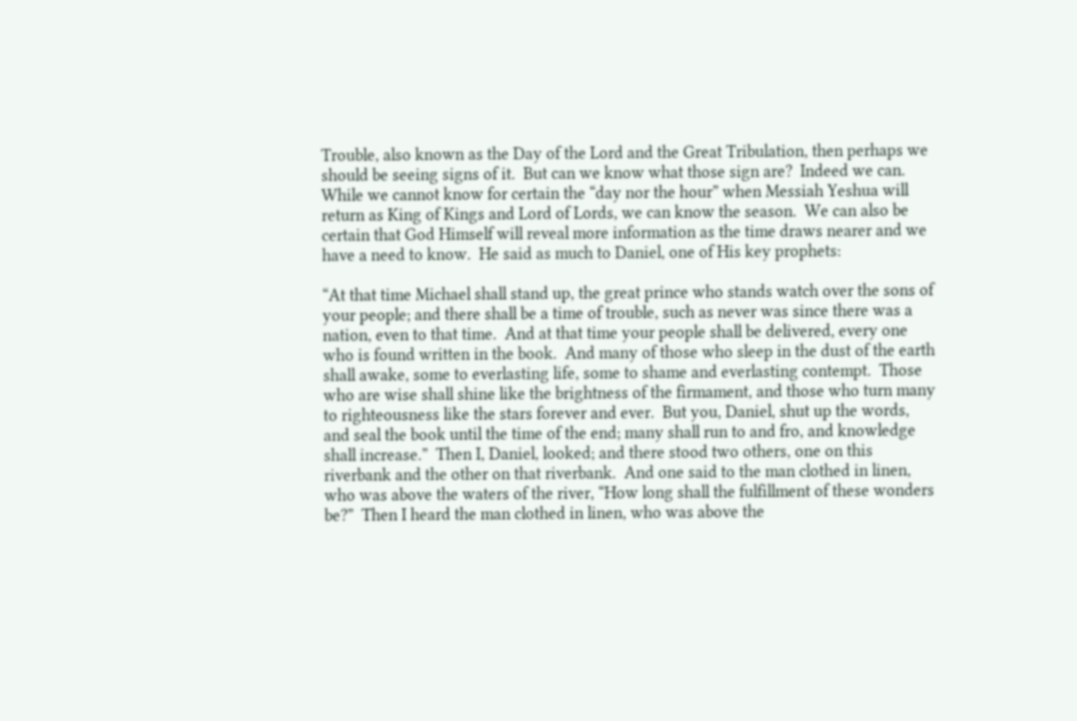Trouble, also known as the Day of the Lord and the Great Tribulation, then perhaps we should be seeing signs of it.  But can we know what those sign are?  Indeed we can.  While we cannot know for certain the “day nor the hour” when Messiah Yeshua will return as King of Kings and Lord of Lords, we can know the season.  We can also be certain that God Himself will reveal more information as the time draws nearer and we have a need to know.  He said as much to Daniel, one of His key prophets:

“At that time Michael shall stand up, the great prince who stands watch over the sons of your people; and there shall be a time of trouble, such as never was since there was a nation, even to that time.  And at that time your people shall be delivered, every one who is found written in the book.  And many of those who sleep in the dust of the earth shall awake, some to everlasting life, some to shame and everlasting contempt.  Those who are wise shall shine like the brightness of the firmament, and those who turn many to righteousness like the stars forever and ever.  But you, Daniel, shut up the words, and seal the book until the time of the end; many shall run to and fro, and knowledge shall increase.”  Then I, Daniel, looked; and there stood two others, one on this riverbank and the other on that riverbank.  And one said to the man clothed in linen, who was above the waters of the river, “How long shall the fulfillment of these wonders be?”  Then I heard the man clothed in linen, who was above the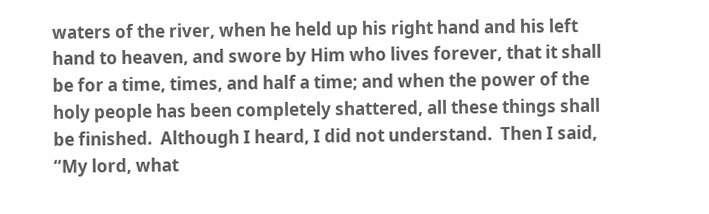waters of the river, when he held up his right hand and his left hand to heaven, and swore by Him who lives forever, that it shall be for a time, times, and half a time; and when the power of the holy people has been completely shattered, all these things shall be finished.  Although I heard, I did not understand.  Then I said, “My lord, what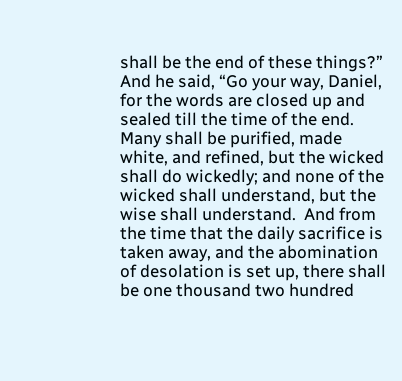shall be the end of these things?”  And he said, “Go your way, Daniel, for the words are closed up and sealed till the time of the end.  Many shall be purified, made white, and refined, but the wicked shall do wickedly; and none of the wicked shall understand, but the wise shall understand.  And from the time that the daily sacrifice is taken away, and the abomination of desolation is set up, there shall be one thousand two hundred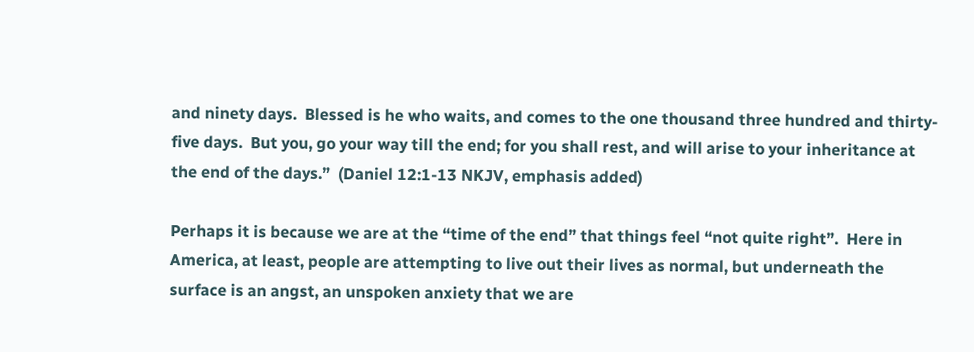and ninety days.  Blessed is he who waits, and comes to the one thousand three hundred and thirty-five days.  But you, go your way till the end; for you shall rest, and will arise to your inheritance at the end of the days.”  (Daniel 12:1-13 NKJV, emphasis added)

Perhaps it is because we are at the “time of the end” that things feel “not quite right”.  Here in America, at least, people are attempting to live out their lives as normal, but underneath the surface is an angst, an unspoken anxiety that we are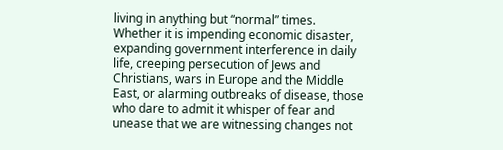living in anything but “normal” times.  Whether it is impending economic disaster, expanding government interference in daily life, creeping persecution of Jews and Christians, wars in Europe and the Middle East, or alarming outbreaks of disease, those who dare to admit it whisper of fear and unease that we are witnessing changes not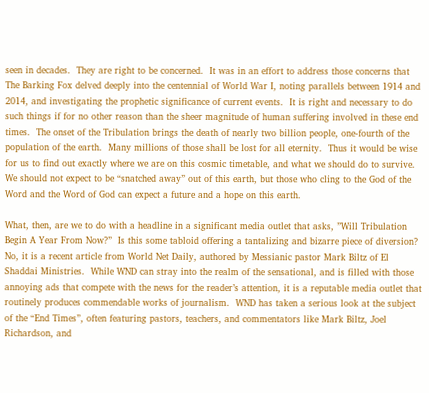seen in decades.  They are right to be concerned.  It was in an effort to address those concerns that The Barking Fox delved deeply into the centennial of World War I, noting parallels between 1914 and 2014, and investigating the prophetic significance of current events.  It is right and necessary to do such things if for no other reason than the sheer magnitude of human suffering involved in these end times.  The onset of the Tribulation brings the death of nearly two billion people, one-fourth of the population of the earth.  Many millions of those shall be lost for all eternity.  Thus it would be wise for us to find out exactly where we are on this cosmic timetable, and what we should do to survive.  We should not expect to be “snatched away” out of this earth, but those who cling to the God of the Word and the Word of God can expect a future and a hope on this earth.

What, then, are we to do with a headline in a significant media outlet that asks, ”Will Tribulation Begin A Year From Now?”  Is this some tabloid offering a tantalizing and bizarre piece of diversion?  No, it is a recent article from World Net Daily, authored by Messianic pastor Mark Biltz of El Shaddai Ministries.  While WND can stray into the realm of the sensational, and is filled with those annoying ads that compete with the news for the reader’s attention, it is a reputable media outlet that routinely produces commendable works of journalism.  WND has taken a serious look at the subject of the “End Times”, often featuring pastors, teachers, and commentators like Mark Biltz, Joel Richardson, and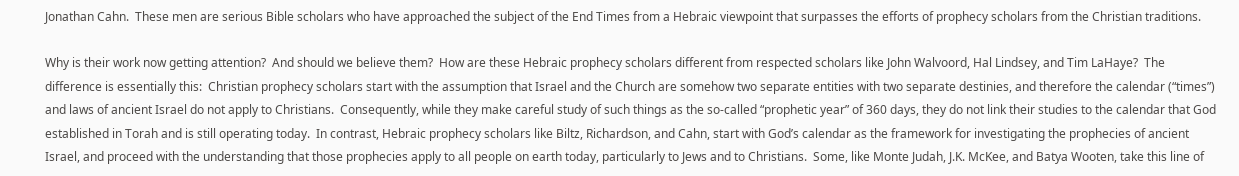Jonathan Cahn.  These men are serious Bible scholars who have approached the subject of the End Times from a Hebraic viewpoint that surpasses the efforts of prophecy scholars from the Christian traditions.

Why is their work now getting attention?  And should we believe them?  How are these Hebraic prophecy scholars different from respected scholars like John Walvoord, Hal Lindsey, and Tim LaHaye?  The difference is essentially this:  Christian prophecy scholars start with the assumption that Israel and the Church are somehow two separate entities with two separate destinies, and therefore the calendar (“times”) and laws of ancient Israel do not apply to Christians.  Consequently, while they make careful study of such things as the so-called “prophetic year” of 360 days, they do not link their studies to the calendar that God established in Torah and is still operating today.  In contrast, Hebraic prophecy scholars like Biltz, Richardson, and Cahn, start with God’s calendar as the framework for investigating the prophecies of ancient Israel, and proceed with the understanding that those prophecies apply to all people on earth today, particularly to Jews and to Christians.  Some, like Monte Judah, J.K. McKee, and Batya Wooten, take this line of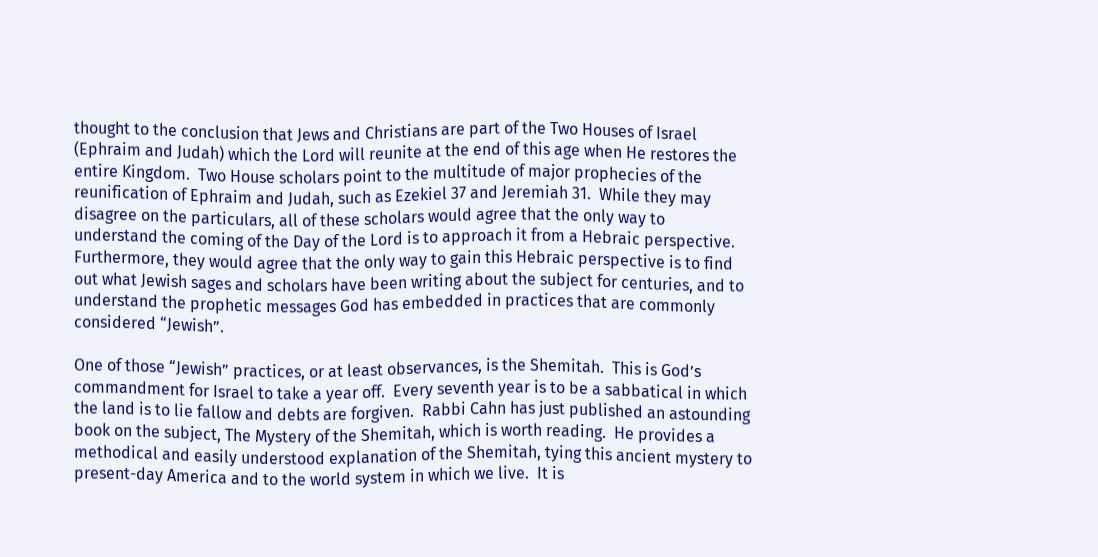thought to the conclusion that Jews and Christians are part of the Two Houses of Israel (Ephraim and Judah) which the Lord will reunite at the end of this age when He restores the entire Kingdom.  Two House scholars point to the multitude of major prophecies of the reunification of Ephraim and Judah, such as Ezekiel 37 and Jeremiah 31.  While they may disagree on the particulars, all of these scholars would agree that the only way to understand the coming of the Day of the Lord is to approach it from a Hebraic perspective.  Furthermore, they would agree that the only way to gain this Hebraic perspective is to find out what Jewish sages and scholars have been writing about the subject for centuries, and to understand the prophetic messages God has embedded in practices that are commonly considered “Jewish”.

One of those “Jewish” practices, or at least observances, is the Shemitah.  This is God’s commandment for Israel to take a year off.  Every seventh year is to be a sabbatical in which the land is to lie fallow and debts are forgiven.  Rabbi Cahn has just published an astounding book on the subject, The Mystery of the Shemitah, which is worth reading.  He provides a methodical and easily understood explanation of the Shemitah, tying this ancient mystery to present-day America and to the world system in which we live.  It is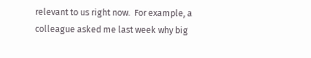relevant to us right now.  For example, a colleague asked me last week why big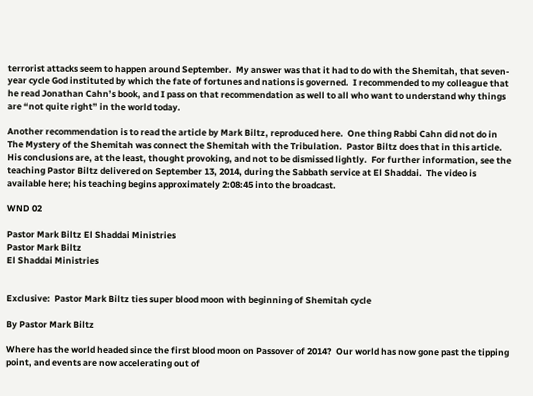terrorist attacks seem to happen around September.  My answer was that it had to do with the Shemitah, that seven-year cycle God instituted by which the fate of fortunes and nations is governed.  I recommended to my colleague that he read Jonathan Cahn’s book, and I pass on that recommendation as well to all who want to understand why things are “not quite right” in the world today.

Another recommendation is to read the article by Mark Biltz, reproduced here.  One thing Rabbi Cahn did not do in The Mystery of the Shemitah was connect the Shemitah with the Tribulation.  Pastor Biltz does that in this article.  His conclusions are, at the least, thought provoking, and not to be dismissed lightly.  For further information, see the teaching Pastor Biltz delivered on September 13, 2014, during the Sabbath service at El Shaddai.  The video is available here; his teaching begins approximately 2:08:45 into the broadcast.

WND 02

Pastor Mark Biltz El Shaddai Ministries
Pastor Mark Biltz
El Shaddai Ministries


Exclusive:  Pastor Mark Biltz ties super blood moon with beginning of Shemitah cycle

By Pastor Mark Biltz

Where has the world headed since the first blood moon on Passover of 2014?  Our world has now gone past the tipping point, and events are now accelerating out of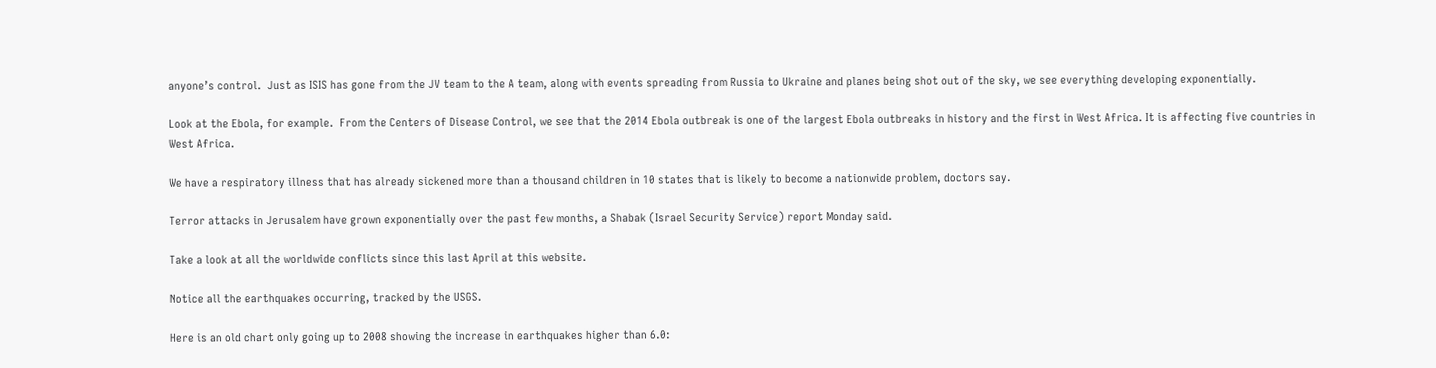anyone’s control.  Just as ISIS has gone from the JV team to the A team, along with events spreading from Russia to Ukraine and planes being shot out of the sky, we see everything developing exponentially.

Look at the Ebola, for example.  From the Centers of Disease Control, we see that the 2014 Ebola outbreak is one of the largest Ebola outbreaks in history and the first in West Africa. It is affecting five countries in West Africa.

We have a respiratory illness that has already sickened more than a thousand children in 10 states that is likely to become a nationwide problem, doctors say.

Terror attacks in Jerusalem have grown exponentially over the past few months, a Shabak (Israel Security Service) report Monday said.

Take a look at all the worldwide conflicts since this last April at this website.

Notice all the earthquakes occurring, tracked by the USGS.

Here is an old chart only going up to 2008 showing the increase in earthquakes higher than 6.0: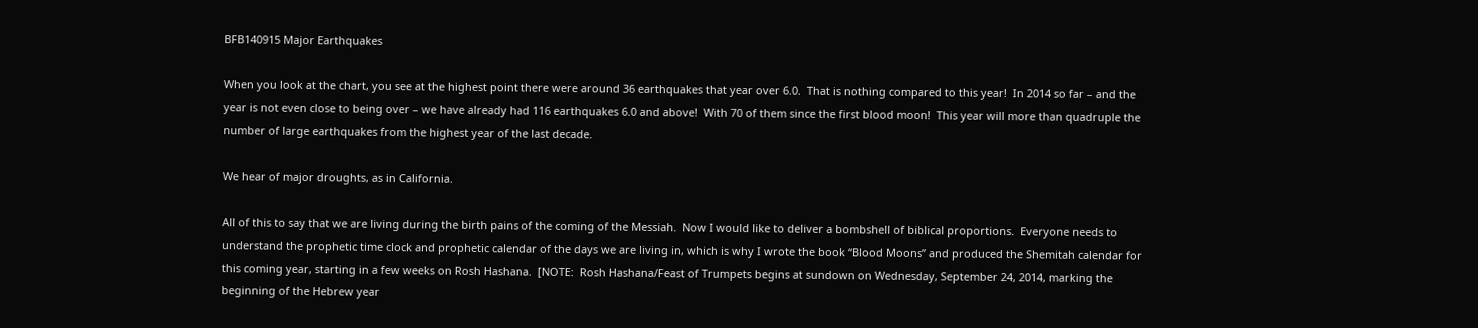BFB140915 Major Earthquakes

When you look at the chart, you see at the highest point there were around 36 earthquakes that year over 6.0.  That is nothing compared to this year!  In 2014 so far – and the year is not even close to being over – we have already had 116 earthquakes 6.0 and above!  With 70 of them since the first blood moon!  This year will more than quadruple the number of large earthquakes from the highest year of the last decade.

We hear of major droughts, as in California.

All of this to say that we are living during the birth pains of the coming of the Messiah.  Now I would like to deliver a bombshell of biblical proportions.  Everyone needs to understand the prophetic time clock and prophetic calendar of the days we are living in, which is why I wrote the book “Blood Moons” and produced the Shemitah calendar for this coming year, starting in a few weeks on Rosh Hashana.  [NOTE:  Rosh Hashana/Feast of Trumpets begins at sundown on Wednesday, September 24, 2014, marking the beginning of the Hebrew year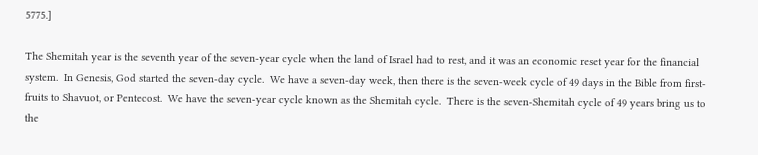5775.]

The Shemitah year is the seventh year of the seven-year cycle when the land of Israel had to rest, and it was an economic reset year for the financial system.  In Genesis, God started the seven-day cycle.  We have a seven-day week, then there is the seven-week cycle of 49 days in the Bible from first-fruits to Shavuot, or Pentecost.  We have the seven-year cycle known as the Shemitah cycle.  There is the seven-Shemitah cycle of 49 years bring us to the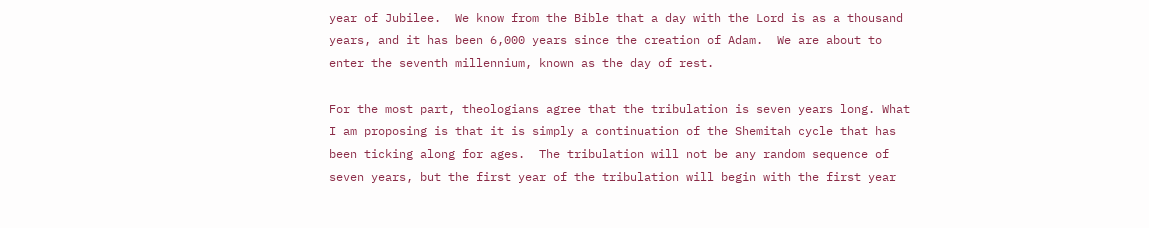year of Jubilee.  We know from the Bible that a day with the Lord is as a thousand years, and it has been 6,000 years since the creation of Adam.  We are about to enter the seventh millennium, known as the day of rest.

For the most part, theologians agree that the tribulation is seven years long. What I am proposing is that it is simply a continuation of the Shemitah cycle that has been ticking along for ages.  The tribulation will not be any random sequence of seven years, but the first year of the tribulation will begin with the first year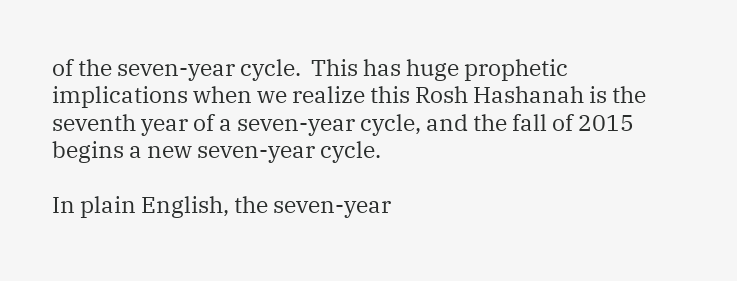of the seven-year cycle.  This has huge prophetic implications when we realize this Rosh Hashanah is the seventh year of a seven-year cycle, and the fall of 2015 begins a new seven-year cycle.

In plain English, the seven-year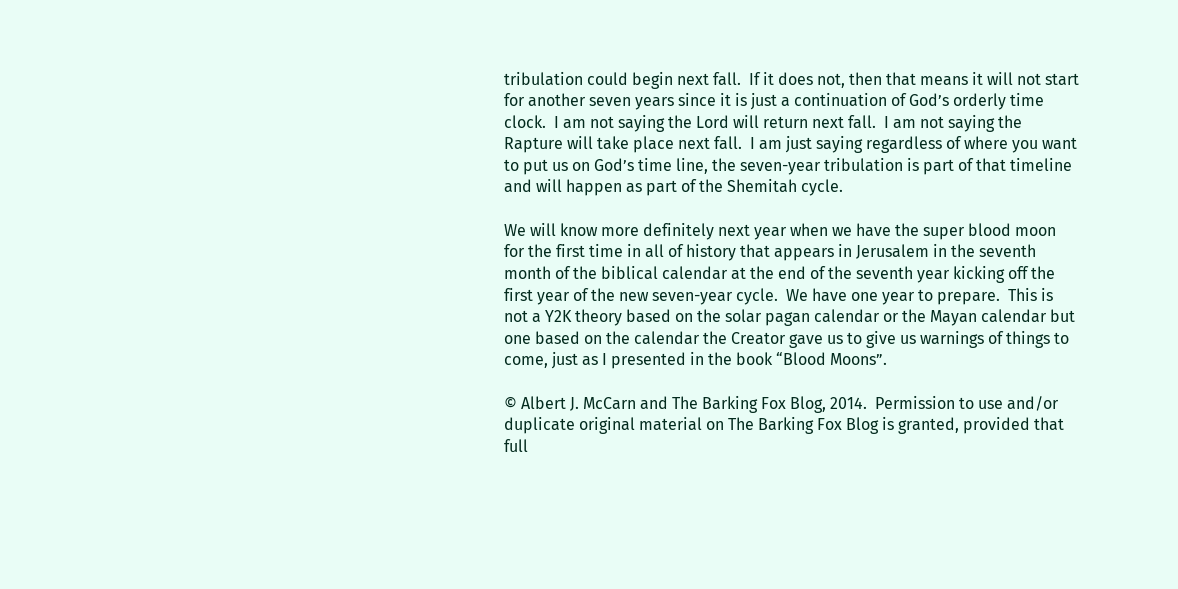tribulation could begin next fall.  If it does not, then that means it will not start for another seven years since it is just a continuation of God’s orderly time clock.  I am not saying the Lord will return next fall.  I am not saying the Rapture will take place next fall.  I am just saying regardless of where you want to put us on God’s time line, the seven-year tribulation is part of that timeline and will happen as part of the Shemitah cycle.

We will know more definitely next year when we have the super blood moon for the first time in all of history that appears in Jerusalem in the seventh month of the biblical calendar at the end of the seventh year kicking off the first year of the new seven-year cycle.  We have one year to prepare.  This is not a Y2K theory based on the solar pagan calendar or the Mayan calendar but one based on the calendar the Creator gave us to give us warnings of things to come, just as I presented in the book “Blood Moons”.

© Albert J. McCarn and The Barking Fox Blog, 2014.  Permission to use and/or duplicate original material on The Barking Fox Blog is granted, provided that full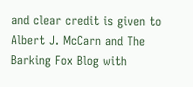and clear credit is given to Albert J. McCarn and The Barking Fox Blog with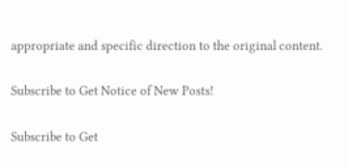appropriate and specific direction to the original content.

Subscribe to Get Notice of New Posts!

Subscribe to Get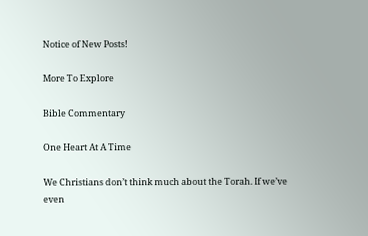Notice of New Posts!

More To Explore

Bible Commentary

One Heart At A Time

We Christians don’t think much about the Torah. If we’ve even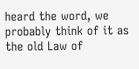heard the word, we probably think of it as the old Law of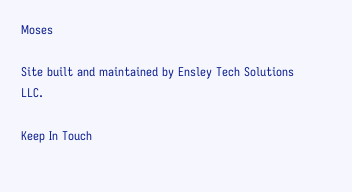Moses

Site built and maintained by Ensley Tech Solutions LLC.

Keep In Touch